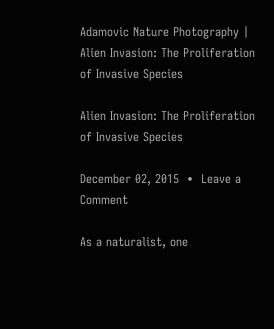Adamovic Nature Photography | Alien Invasion: The Proliferation of Invasive Species

Alien Invasion: The Proliferation of Invasive Species

December 02, 2015  •  Leave a Comment

As a naturalist, one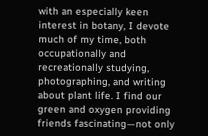with an especially keen interest in botany, I devote much of my time, both occupationally and recreationally studying, photographing, and writing about plant life. I find our green and oxygen providing friends fascinating—not only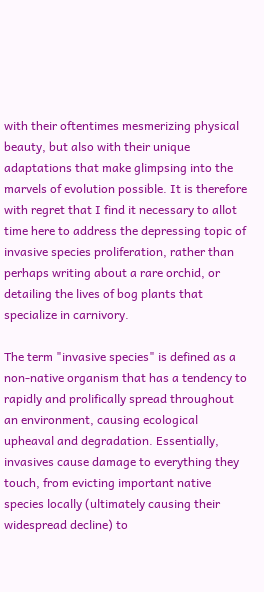with their oftentimes mesmerizing physical beauty, but also with their unique adaptations that make glimpsing into the marvels of evolution possible. It is therefore with regret that I find it necessary to allot time here to address the depressing topic of invasive species proliferation, rather than perhaps writing about a rare orchid, or detailing the lives of bog plants that specialize in carnivory.

The term "invasive species" is defined as a non-native organism that has a tendency to rapidly and prolifically spread throughout an environment, causing ecological upheaval and degradation. Essentially, invasives cause damage to everything they touch, from evicting important native species locally (ultimately causing their widespread decline) to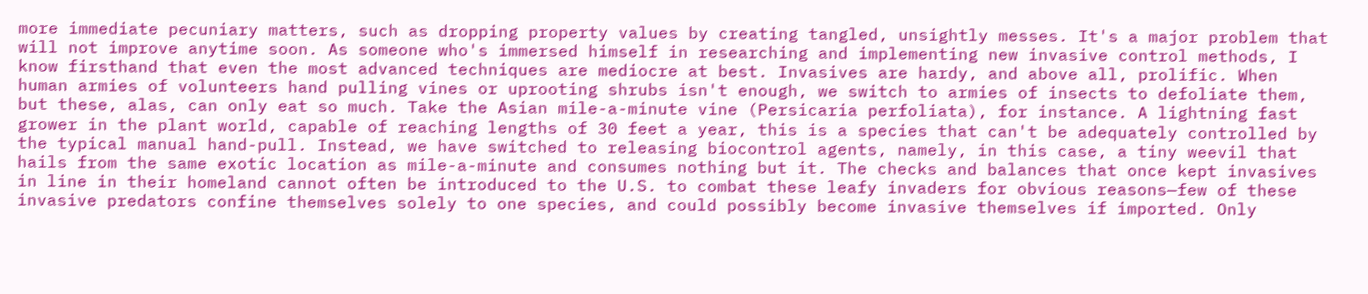more immediate pecuniary matters, such as dropping property values by creating tangled, unsightly messes. It's a major problem that will not improve anytime soon. As someone who's immersed himself in researching and implementing new invasive control methods, I know firsthand that even the most advanced techniques are mediocre at best. Invasives are hardy, and above all, prolific. When human armies of volunteers hand pulling vines or uprooting shrubs isn't enough, we switch to armies of insects to defoliate them, but these, alas, can only eat so much. Take the Asian mile-a-minute vine (Persicaria perfoliata), for instance. A lightning fast grower in the plant world, capable of reaching lengths of 30 feet a year, this is a species that can't be adequately controlled by the typical manual hand-pull. Instead, we have switched to releasing biocontrol agents, namely, in this case, a tiny weevil that hails from the same exotic location as mile-a-minute and consumes nothing but it. The checks and balances that once kept invasives in line in their homeland cannot often be introduced to the U.S. to combat these leafy invaders for obvious reasons—few of these invasive predators confine themselves solely to one species, and could possibly become invasive themselves if imported. Only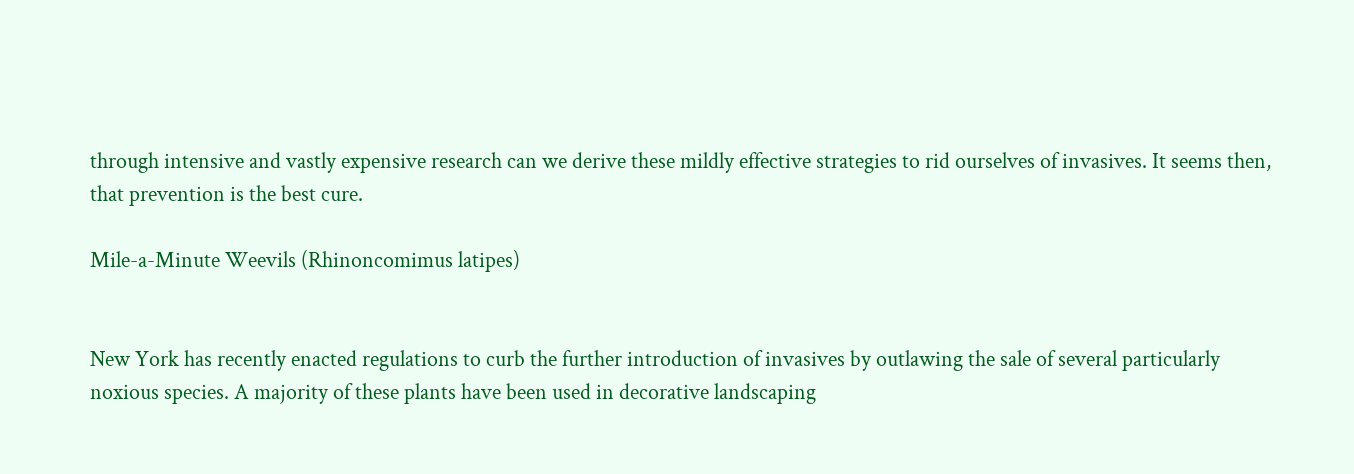through intensive and vastly expensive research can we derive these mildly effective strategies to rid ourselves of invasives. It seems then, that prevention is the best cure.

Mile-a-Minute Weevils (Rhinoncomimus latipes)


New York has recently enacted regulations to curb the further introduction of invasives by outlawing the sale of several particularly noxious species. A majority of these plants have been used in decorative landscaping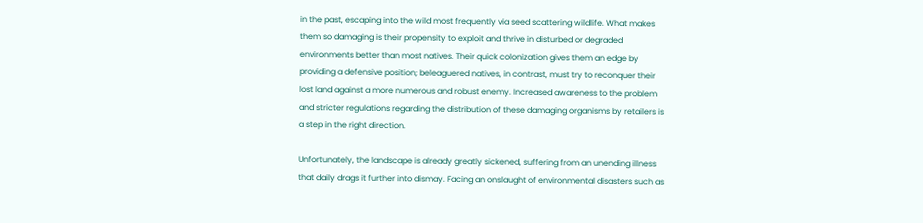in the past, escaping into the wild most frequently via seed scattering wildlife. What makes them so damaging is their propensity to exploit and thrive in disturbed or degraded environments better than most natives. Their quick colonization gives them an edge by providing a defensive position; beleaguered natives, in contrast, must try to reconquer their lost land against a more numerous and robust enemy. Increased awareness to the problem and stricter regulations regarding the distribution of these damaging organisms by retailers is a step in the right direction.

Unfortunately, the landscape is already greatly sickened, suffering from an unending illness that daily drags it further into dismay. Facing an onslaught of environmental disasters such as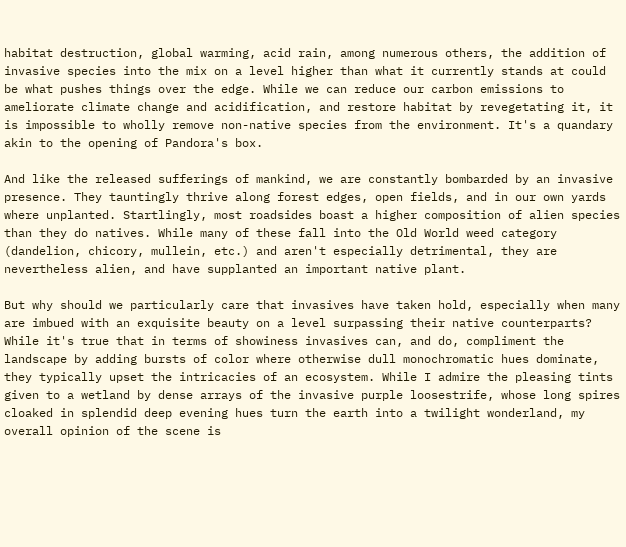habitat destruction, global warming, acid rain, among numerous others, the addition of invasive species into the mix on a level higher than what it currently stands at could be what pushes things over the edge. While we can reduce our carbon emissions to ameliorate climate change and acidification, and restore habitat by revegetating it, it is impossible to wholly remove non-native species from the environment. It's a quandary akin to the opening of Pandora's box.

And like the released sufferings of mankind, we are constantly bombarded by an invasive presence. They tauntingly thrive along forest edges, open fields, and in our own yards where unplanted. Startlingly, most roadsides boast a higher composition of alien species than they do natives. While many of these fall into the Old World weed category (dandelion, chicory, mullein, etc.) and aren't especially detrimental, they are nevertheless alien, and have supplanted an important native plant.

But why should we particularly care that invasives have taken hold, especially when many are imbued with an exquisite beauty on a level surpassing their native counterparts? While it's true that in terms of showiness invasives can, and do, compliment the landscape by adding bursts of color where otherwise dull monochromatic hues dominate, they typically upset the intricacies of an ecosystem. While I admire the pleasing tints given to a wetland by dense arrays of the invasive purple loosestrife, whose long spires cloaked in splendid deep evening hues turn the earth into a twilight wonderland, my overall opinion of the scene is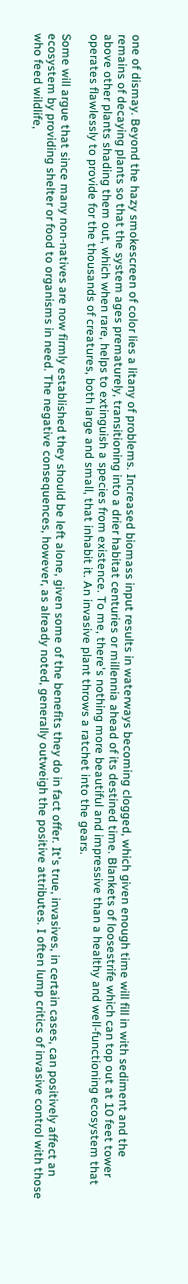one of dismay. Beyond the hazy smokescreen of color lies a litany of problems. Increased biomass input results in waterways becoming clogged, which given enough time will fill in with sediment and the remains of decaying plants so that the system ages prematurely, transitioning into a drier habitat centuries or millennia ahead of its destined time. Blankets of loosestrife which can top out at 10 feet tower above other plants shading them out, which when rare, helps to extinguish a species from existence. To me, there's nothing more beautiful and impressive than a healthy and well-functioning ecosystem that operates flawlessly to provide for the thousands of creatures, both large and small, that inhabit it. An invasive plant throws a ratchet into the gears.

Some will argue that since many non-natives are now firmly established they should be left alone, given some of the benefits they do in fact offer. It's true, invasives, in certain cases, can positively affect an ecosystem by providing shelter or food to organisms in need. The negative consequences, however, as already noted, generally outweigh the positive attributes. I often lump critics of invasive control with those who feed wildlife,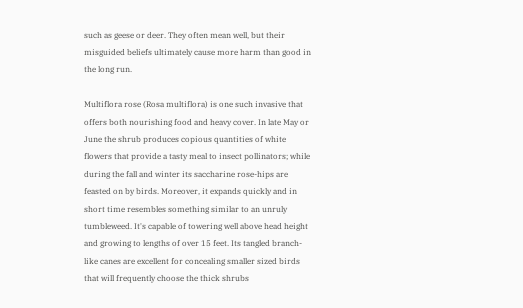such as geese or deer. They often mean well, but their misguided beliefs ultimately cause more harm than good in the long run.

Multiflora rose (Rosa multiflora) is one such invasive that offers both nourishing food and heavy cover. In late May or June the shrub produces copious quantities of white flowers that provide a tasty meal to insect pollinators; while during the fall and winter its saccharine rose-hips are feasted on by birds. Moreover, it expands quickly and in short time resembles something similar to an unruly tumbleweed. It's capable of towering well above head height and growing to lengths of over 15 feet. Its tangled branch-like canes are excellent for concealing smaller sized birds that will frequently choose the thick shrubs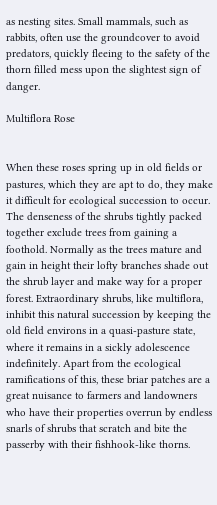as nesting sites. Small mammals, such as rabbits, often use the groundcover to avoid predators, quickly fleeing to the safety of the thorn filled mess upon the slightest sign of danger.

Multiflora Rose


When these roses spring up in old fields or pastures, which they are apt to do, they make it difficult for ecological succession to occur. The denseness of the shrubs tightly packed together exclude trees from gaining a foothold. Normally as the trees mature and gain in height their lofty branches shade out the shrub layer and make way for a proper forest. Extraordinary shrubs, like multiflora, inhibit this natural succession by keeping the old field environs in a quasi-pasture state, where it remains in a sickly adolescence indefinitely. Apart from the ecological ramifications of this, these briar patches are a great nuisance to farmers and landowners who have their properties overrun by endless snarls of shrubs that scratch and bite the passerby with their fishhook-like thorns.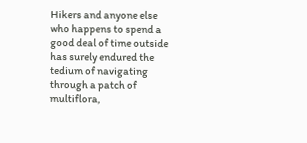Hikers and anyone else who happens to spend a good deal of time outside has surely endured the tedium of navigating through a patch of multiflora,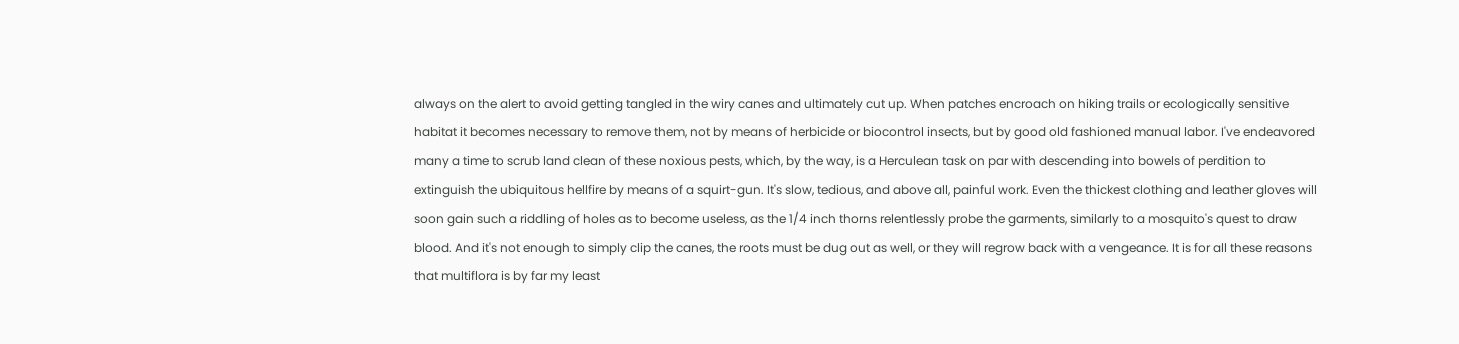always on the alert to avoid getting tangled in the wiry canes and ultimately cut up. When patches encroach on hiking trails or ecologically sensitive habitat it becomes necessary to remove them, not by means of herbicide or biocontrol insects, but by good old fashioned manual labor. I've endeavored many a time to scrub land clean of these noxious pests, which, by the way, is a Herculean task on par with descending into bowels of perdition to extinguish the ubiquitous hellfire by means of a squirt-gun. It's slow, tedious, and above all, painful work. Even the thickest clothing and leather gloves will soon gain such a riddling of holes as to become useless, as the 1/4 inch thorns relentlessly probe the garments, similarly to a mosquito's quest to draw blood. And it's not enough to simply clip the canes, the roots must be dug out as well, or they will regrow back with a vengeance. It is for all these reasons that multiflora is by far my least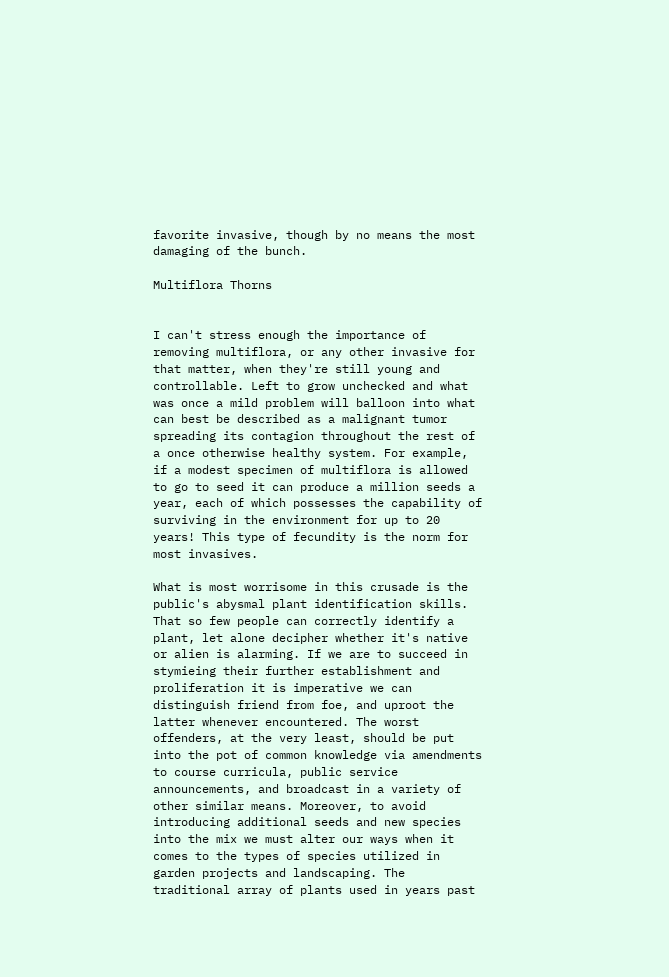favorite invasive, though by no means the most damaging of the bunch.

Multiflora Thorns


I can't stress enough the importance of removing multiflora, or any other invasive for that matter, when they're still young and controllable. Left to grow unchecked and what was once a mild problem will balloon into what can best be described as a malignant tumor spreading its contagion throughout the rest of a once otherwise healthy system. For example, if a modest specimen of multiflora is allowed to go to seed it can produce a million seeds a year, each of which possesses the capability of surviving in the environment for up to 20 years! This type of fecundity is the norm for most invasives.

What is most worrisome in this crusade is the public's abysmal plant identification skills. That so few people can correctly identify a plant, let alone decipher whether it's native or alien is alarming. If we are to succeed in stymieing their further establishment and proliferation it is imperative we can distinguish friend from foe, and uproot the latter whenever encountered. The worst offenders, at the very least, should be put into the pot of common knowledge via amendments to course curricula, public service announcements, and broadcast in a variety of other similar means. Moreover, to avoid introducing additional seeds and new species into the mix we must alter our ways when it comes to the types of species utilized in garden projects and landscaping. The traditional array of plants used in years past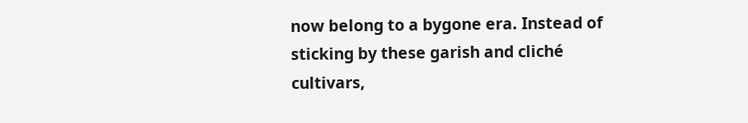now belong to a bygone era. Instead of sticking by these garish and cliché cultivars,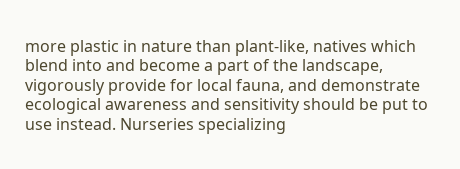more plastic in nature than plant-like, natives which blend into and become a part of the landscape, vigorously provide for local fauna, and demonstrate ecological awareness and sensitivity should be put to use instead. Nurseries specializing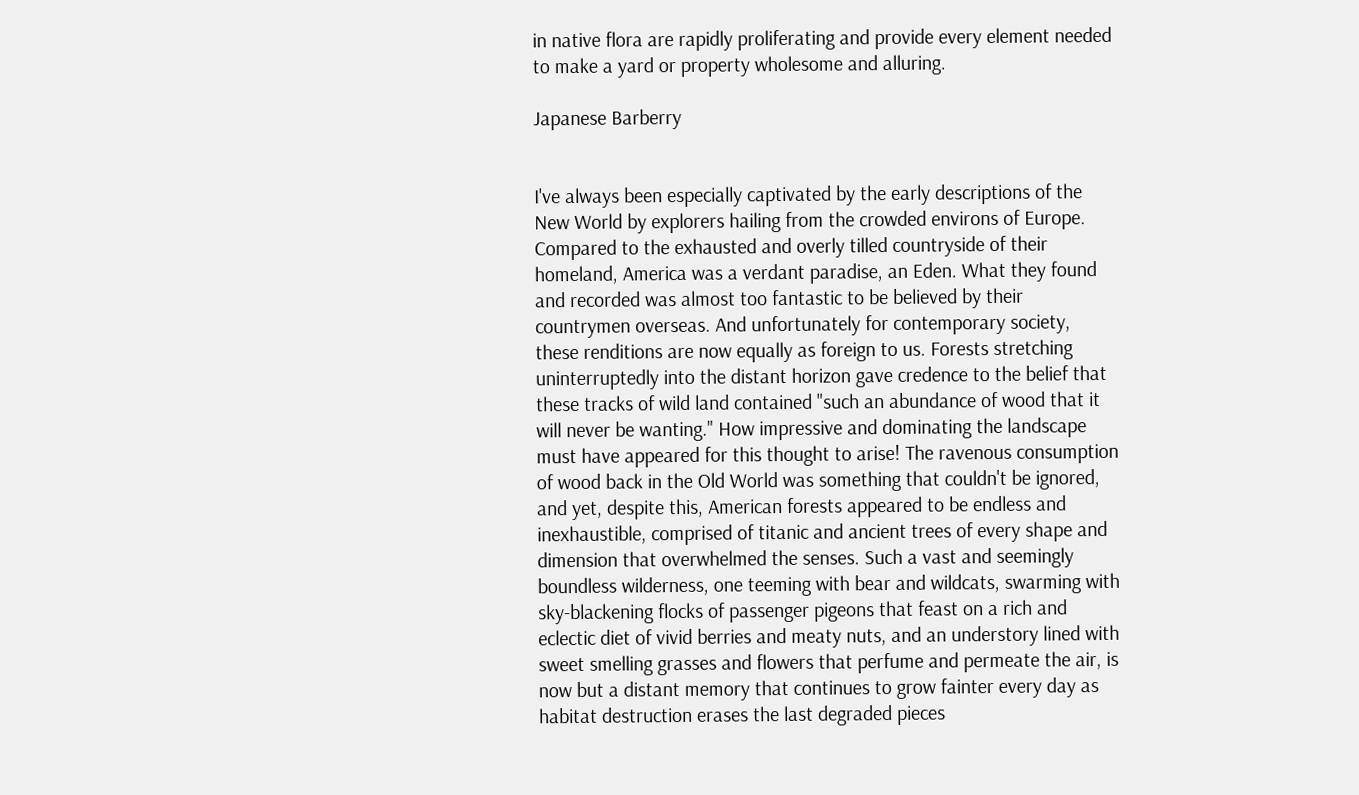in native flora are rapidly proliferating and provide every element needed to make a yard or property wholesome and alluring.

Japanese Barberry


I've always been especially captivated by the early descriptions of the New World by explorers hailing from the crowded environs of Europe. Compared to the exhausted and overly tilled countryside of their homeland, America was a verdant paradise, an Eden. What they found and recorded was almost too fantastic to be believed by their countrymen overseas. And unfortunately for contemporary society, these renditions are now equally as foreign to us. Forests stretching uninterruptedly into the distant horizon gave credence to the belief that these tracks of wild land contained "such an abundance of wood that it will never be wanting." How impressive and dominating the landscape must have appeared for this thought to arise! The ravenous consumption of wood back in the Old World was something that couldn't be ignored, and yet, despite this, American forests appeared to be endless and inexhaustible, comprised of titanic and ancient trees of every shape and dimension that overwhelmed the senses. Such a vast and seemingly boundless wilderness, one teeming with bear and wildcats, swarming with sky-blackening flocks of passenger pigeons that feast on a rich and eclectic diet of vivid berries and meaty nuts, and an understory lined with sweet smelling grasses and flowers that perfume and permeate the air, is now but a distant memory that continues to grow fainter every day as habitat destruction erases the last degraded pieces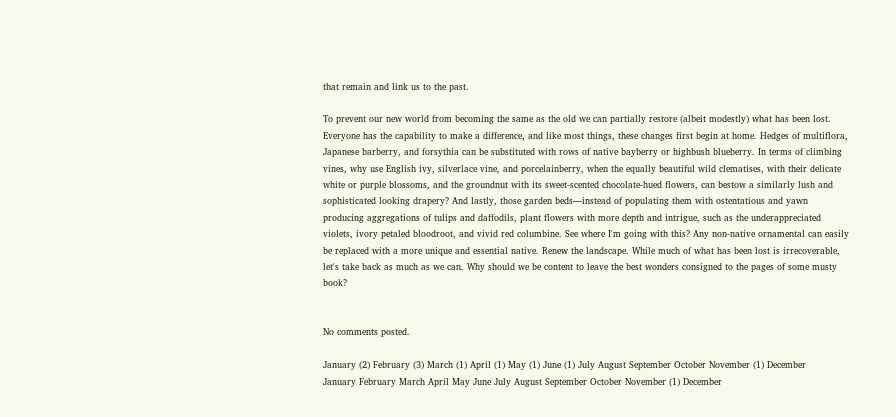that remain and link us to the past.

To prevent our new world from becoming the same as the old we can partially restore (albeit modestly) what has been lost. Everyone has the capability to make a difference, and like most things, these changes first begin at home. Hedges of multiflora, Japanese barberry, and forsythia can be substituted with rows of native bayberry or highbush blueberry. In terms of climbing vines, why use English ivy, silverlace vine, and porcelainberry, when the equally beautiful wild clematises, with their delicate white or purple blossoms, and the groundnut with its sweet-scented chocolate-hued flowers, can bestow a similarly lush and sophisticated looking drapery? And lastly, those garden beds—instead of populating them with ostentatious and yawn producing aggregations of tulips and daffodils, plant flowers with more depth and intrigue, such as the underappreciated violets, ivory petaled bloodroot, and vivid red columbine. See where I'm going with this? Any non-native ornamental can easily be replaced with a more unique and essential native. Renew the landscape. While much of what has been lost is irrecoverable, let's take back as much as we can. Why should we be content to leave the best wonders consigned to the pages of some musty book?


No comments posted.

January (2) February (3) March (1) April (1) May (1) June (1) July August September October November (1) December
January February March April May June July August September October November (1) December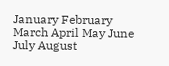January February March April May June July August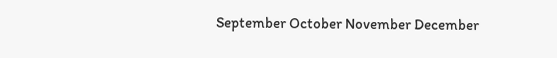September October November December